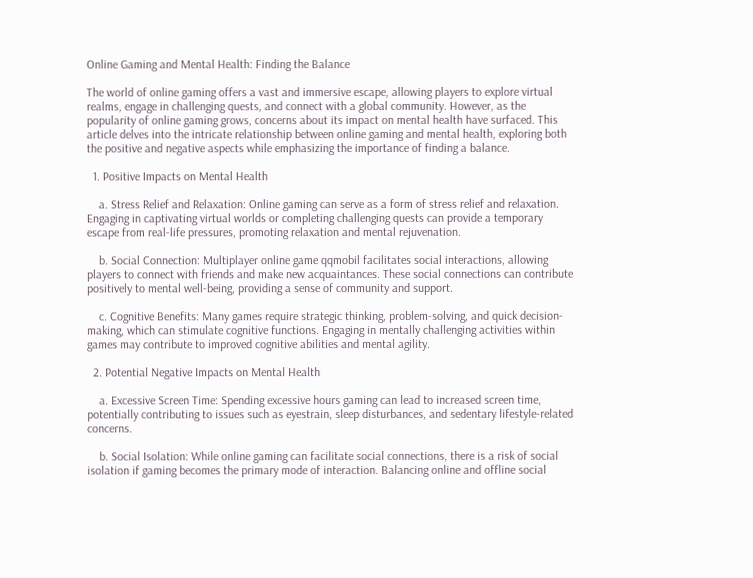Online Gaming and Mental Health: Finding the Balance

The world of online gaming offers a vast and immersive escape, allowing players to explore virtual realms, engage in challenging quests, and connect with a global community. However, as the popularity of online gaming grows, concerns about its impact on mental health have surfaced. This article delves into the intricate relationship between online gaming and mental health, exploring both the positive and negative aspects while emphasizing the importance of finding a balance.

  1. Positive Impacts on Mental Health

    a. Stress Relief and Relaxation: Online gaming can serve as a form of stress relief and relaxation. Engaging in captivating virtual worlds or completing challenging quests can provide a temporary escape from real-life pressures, promoting relaxation and mental rejuvenation.

    b. Social Connection: Multiplayer online game qqmobil facilitates social interactions, allowing players to connect with friends and make new acquaintances. These social connections can contribute positively to mental well-being, providing a sense of community and support.

    c. Cognitive Benefits: Many games require strategic thinking, problem-solving, and quick decision-making, which can stimulate cognitive functions. Engaging in mentally challenging activities within games may contribute to improved cognitive abilities and mental agility.

  2. Potential Negative Impacts on Mental Health

    a. Excessive Screen Time: Spending excessive hours gaming can lead to increased screen time, potentially contributing to issues such as eyestrain, sleep disturbances, and sedentary lifestyle-related concerns.

    b. Social Isolation: While online gaming can facilitate social connections, there is a risk of social isolation if gaming becomes the primary mode of interaction. Balancing online and offline social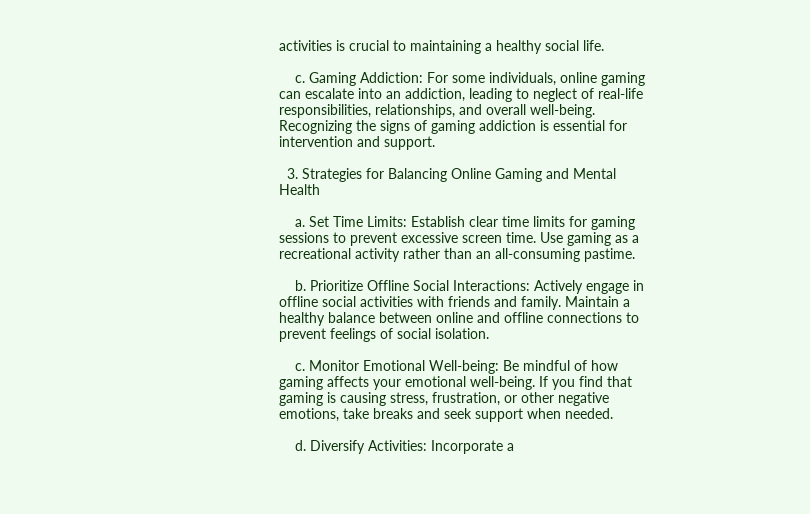activities is crucial to maintaining a healthy social life.

    c. Gaming Addiction: For some individuals, online gaming can escalate into an addiction, leading to neglect of real-life responsibilities, relationships, and overall well-being. Recognizing the signs of gaming addiction is essential for intervention and support.

  3. Strategies for Balancing Online Gaming and Mental Health

    a. Set Time Limits: Establish clear time limits for gaming sessions to prevent excessive screen time. Use gaming as a recreational activity rather than an all-consuming pastime.

    b. Prioritize Offline Social Interactions: Actively engage in offline social activities with friends and family. Maintain a healthy balance between online and offline connections to prevent feelings of social isolation.

    c. Monitor Emotional Well-being: Be mindful of how gaming affects your emotional well-being. If you find that gaming is causing stress, frustration, or other negative emotions, take breaks and seek support when needed.

    d. Diversify Activities: Incorporate a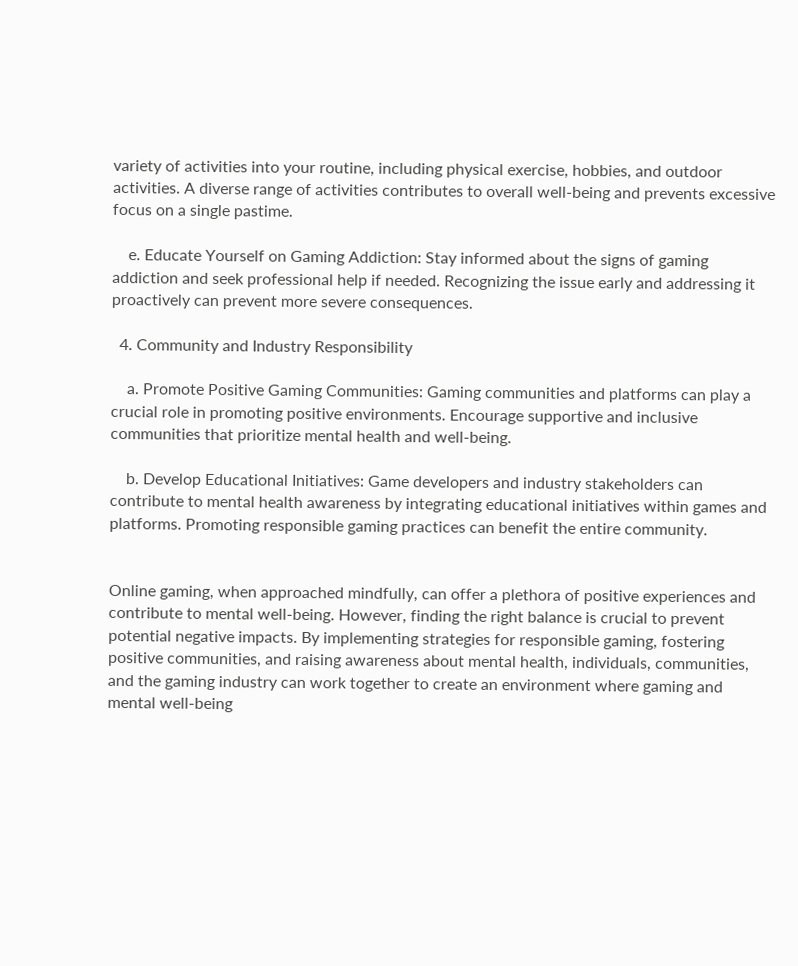variety of activities into your routine, including physical exercise, hobbies, and outdoor activities. A diverse range of activities contributes to overall well-being and prevents excessive focus on a single pastime.

    e. Educate Yourself on Gaming Addiction: Stay informed about the signs of gaming addiction and seek professional help if needed. Recognizing the issue early and addressing it proactively can prevent more severe consequences.

  4. Community and Industry Responsibility

    a. Promote Positive Gaming Communities: Gaming communities and platforms can play a crucial role in promoting positive environments. Encourage supportive and inclusive communities that prioritize mental health and well-being.

    b. Develop Educational Initiatives: Game developers and industry stakeholders can contribute to mental health awareness by integrating educational initiatives within games and platforms. Promoting responsible gaming practices can benefit the entire community.


Online gaming, when approached mindfully, can offer a plethora of positive experiences and contribute to mental well-being. However, finding the right balance is crucial to prevent potential negative impacts. By implementing strategies for responsible gaming, fostering positive communities, and raising awareness about mental health, individuals, communities, and the gaming industry can work together to create an environment where gaming and mental well-being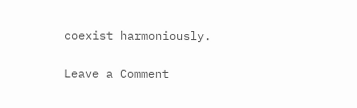coexist harmoniously.

Leave a Comment